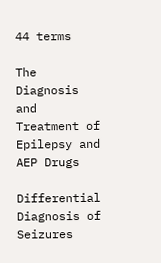44 terms

The Diagnosis and Treatment of Epilepsy and AEP Drugs

Differential Diagnosis of Seizures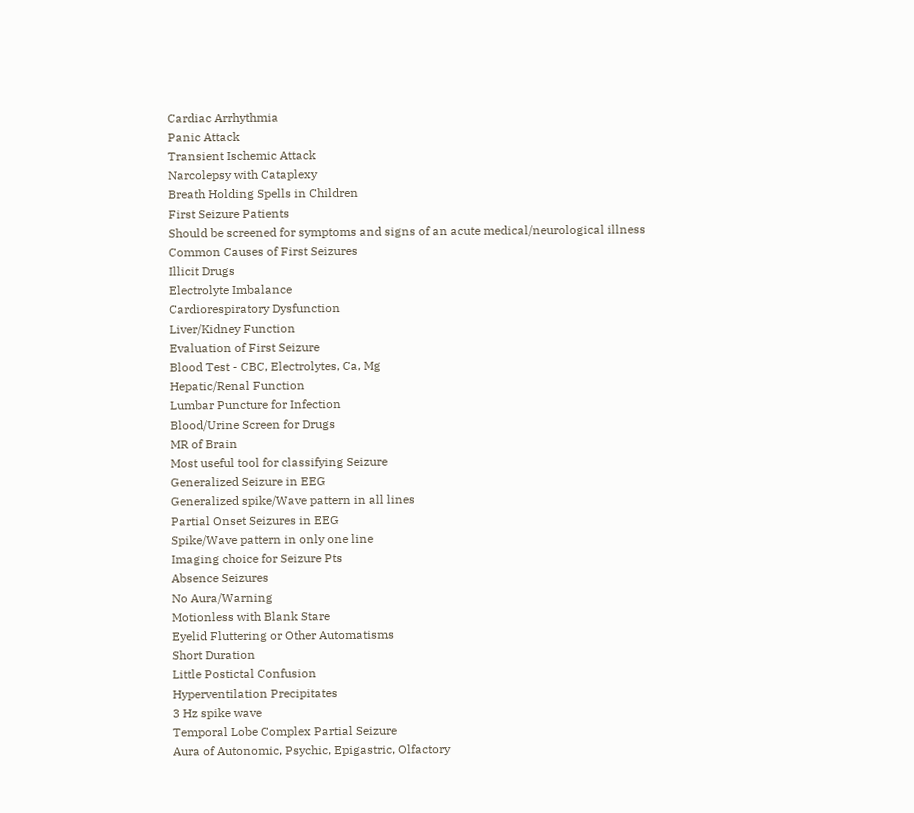Cardiac Arrhythmia
Panic Attack
Transient Ischemic Attack
Narcolepsy with Cataplexy
Breath Holding Spells in Children
First Seizure Patients
Should be screened for symptoms and signs of an acute medical/neurological illness
Common Causes of First Seizures
Illicit Drugs
Electrolyte Imbalance
Cardiorespiratory Dysfunction
Liver/Kidney Function
Evaluation of First Seizure
Blood Test - CBC, Electrolytes, Ca, Mg
Hepatic/Renal Function
Lumbar Puncture for Infection
Blood/Urine Screen for Drugs
MR of Brain
Most useful tool for classifying Seizure
Generalized Seizure in EEG
Generalized spike/Wave pattern in all lines
Partial Onset Seizures in EEG
Spike/Wave pattern in only one line
Imaging choice for Seizure Pts
Absence Seizures
No Aura/Warning
Motionless with Blank Stare
Eyelid Fluttering or Other Automatisms
Short Duration
Little Postictal Confusion
Hyperventilation Precipitates
3 Hz spike wave
Temporal Lobe Complex Partial Seizure
Aura of Autonomic, Psychic, Epigastric, Olfactory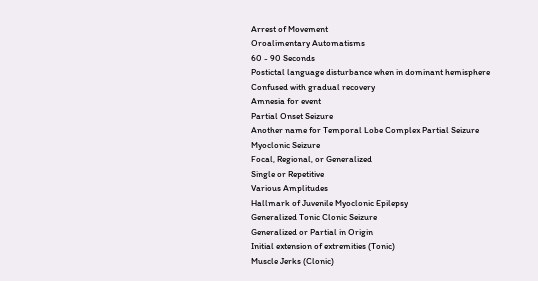Arrest of Movement
Oroalimentary Automatisms
60 - 90 Seconds
Postictal language disturbance when in dominant hemisphere
Confused with gradual recovery
Amnesia for event
Partial Onset Seizure
Another name for Temporal Lobe Complex Partial Seizure
Myoclonic Seizure
Focal, Regional, or Generalized
Single or Repetitive
Various Amplitudes
Hallmark of Juvenile Myoclonic Epilepsy
Generalized Tonic Clonic Seizure
Generalized or Partial in Origin
Initial extension of extremities (Tonic)
Muscle Jerks (Clonic)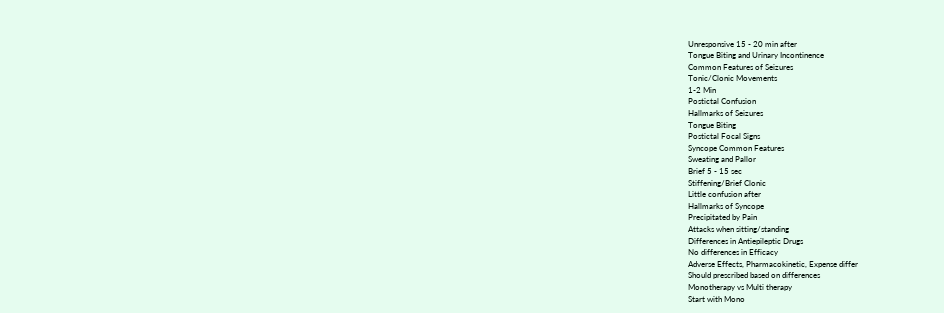Unresponsive 15 - 20 min after
Tongue Biting and Urinary Incontinence
Common Features of Seizures
Tonic/Clonic Movements
1-2 Min
Postictal Confusion
Hallmarks of Seizures
Tongue Biting
Postictal Focal Signs
Syncope Common Features
Sweating and Pallor
Brief 5 - 15 sec
Stiffening/Brief Clonic
Little confusion after
Hallmarks of Syncope
Precipitated by Pain
Attacks when sitting/standing
Differences in Antiepileptic Drugs
No differences in Efficacy
Adverse Effects, Pharmacokinetic, Expense differ
Should prescribed based on differences
Monotherapy vs Multi therapy
Start with Mono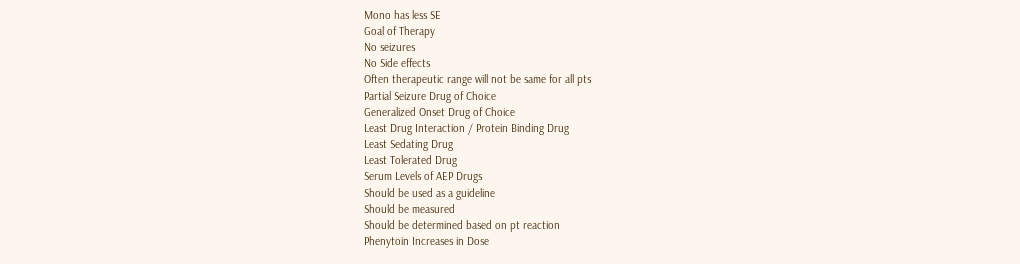Mono has less SE
Goal of Therapy
No seizures
No Side effects
Often therapeutic range will not be same for all pts
Partial Seizure Drug of Choice
Generalized Onset Drug of Choice
Least Drug Interaction / Protein Binding Drug
Least Sedating Drug
Least Tolerated Drug
Serum Levels of AEP Drugs
Should be used as a guideline
Should be measured
Should be determined based on pt reaction
Phenytoin Increases in Dose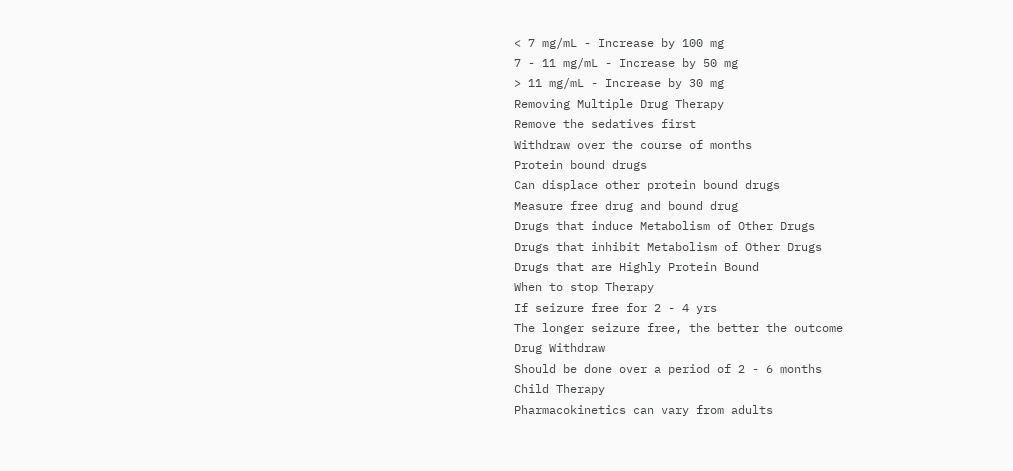< 7 mg/mL - Increase by 100 mg
7 - 11 mg/mL - Increase by 50 mg
> 11 mg/mL - Increase by 30 mg
Removing Multiple Drug Therapy
Remove the sedatives first
Withdraw over the course of months
Protein bound drugs
Can displace other protein bound drugs
Measure free drug and bound drug
Drugs that induce Metabolism of Other Drugs
Drugs that inhibit Metabolism of Other Drugs
Drugs that are Highly Protein Bound
When to stop Therapy
If seizure free for 2 - 4 yrs
The longer seizure free, the better the outcome
Drug Withdraw
Should be done over a period of 2 - 6 months
Child Therapy
Pharmacokinetics can vary from adults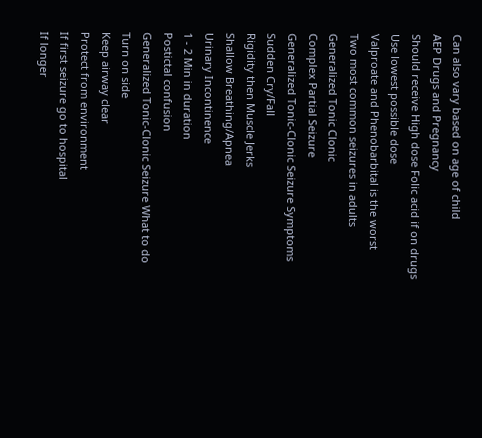Can also vary based on age of child
AEP Drugs and Pregnancy
Should receive High dose Folic acid if on drugs
Use lowest possible dose
Valproate and Phenobarbital is the worst
Two most common seizures in adults
Generalized Tonic Clonic
Complex Partial Seizure
Generalized Tonic-Clonic Seizure Symptoms
Sudden Cry/Fall
Rigidity then Muscle Jerks
Shallow Breathing/Apnea
Urinary Incontinence
1 - 2 Min in duration
Postictal confusion
Generalized Tonic-Clonic Seizure What to do
Turn on side
Keep airway clear
Protect from environment
If first seizure go to hospital
If longer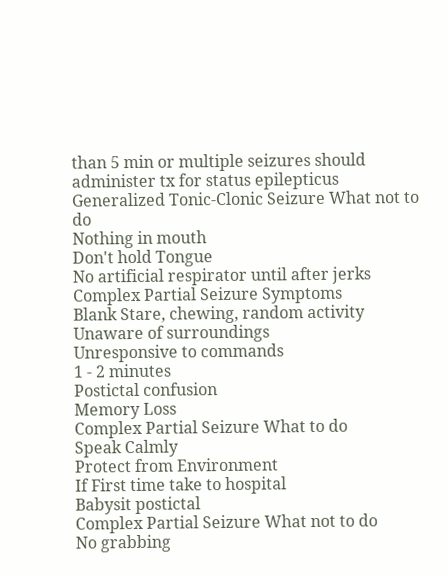than 5 min or multiple seizures should administer tx for status epilepticus
Generalized Tonic-Clonic Seizure What not to do
Nothing in mouth
Don't hold Tongue
No artificial respirator until after jerks
Complex Partial Seizure Symptoms
Blank Stare, chewing, random activity
Unaware of surroundings
Unresponsive to commands
1 - 2 minutes
Postictal confusion
Memory Loss
Complex Partial Seizure What to do
Speak Calmly
Protect from Environment
If First time take to hospital
Babysit postictal
Complex Partial Seizure What not to do
No grabbing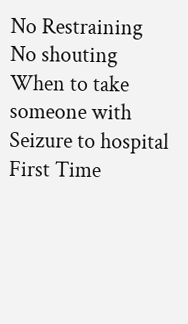No Restraining
No shouting
When to take someone with Seizure to hospital
First Time